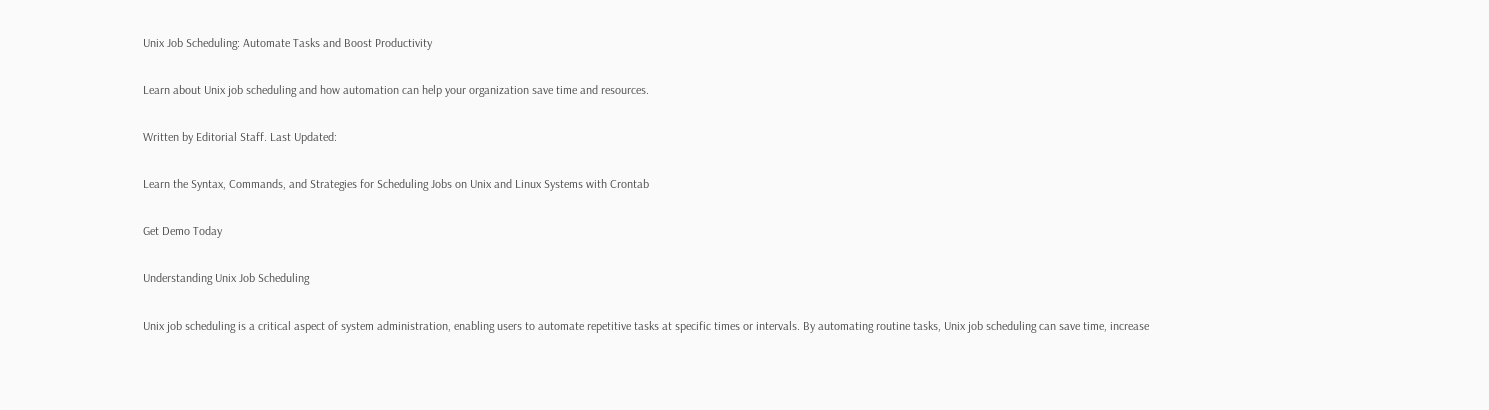Unix Job Scheduling: Automate Tasks and Boost Productivity

Learn about Unix job scheduling and how automation can help your organization save time and resources.

Written by Editorial Staff. Last Updated:

Learn the Syntax, Commands, and Strategies for Scheduling Jobs on Unix and Linux Systems with Crontab

Get Demo Today

Understanding Unix Job Scheduling

Unix job scheduling is a critical aspect of system administration, enabling users to automate repetitive tasks at specific times or intervals. By automating routine tasks, Unix job scheduling can save time, increase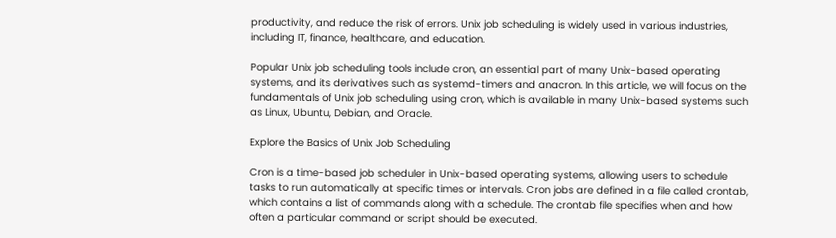productivity, and reduce the risk of errors. Unix job scheduling is widely used in various industries, including IT, finance, healthcare, and education.

Popular Unix job scheduling tools include cron, an essential part of many Unix-based operating systems, and its derivatives such as systemd-timers and anacron. In this article, we will focus on the fundamentals of Unix job scheduling using cron, which is available in many Unix-based systems such as Linux, Ubuntu, Debian, and Oracle.

Explore the Basics of Unix Job Scheduling

Cron is a time-based job scheduler in Unix-based operating systems, allowing users to schedule tasks to run automatically at specific times or intervals. Cron jobs are defined in a file called crontab, which contains a list of commands along with a schedule. The crontab file specifies when and how often a particular command or script should be executed.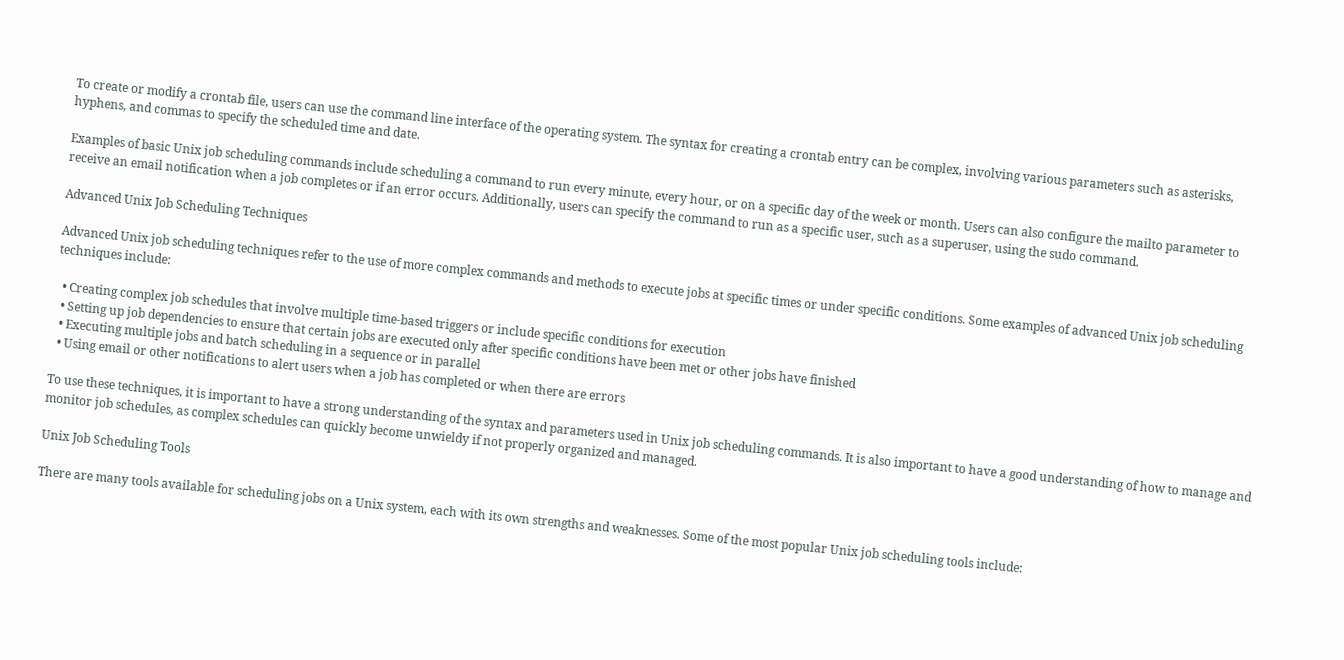To create or modify a crontab file, users can use the command line interface of the operating system. The syntax for creating a crontab entry can be complex, involving various parameters such as asterisks, hyphens, and commas to specify the scheduled time and date.

Examples of basic Unix job scheduling commands include scheduling a command to run every minute, every hour, or on a specific day of the week or month. Users can also configure the mailto parameter to receive an email notification when a job completes or if an error occurs. Additionally, users can specify the command to run as a specific user, such as a superuser, using the sudo command.

Advanced Unix Job Scheduling Techniques

Advanced Unix job scheduling techniques refer to the use of more complex commands and methods to execute jobs at specific times or under specific conditions. Some examples of advanced Unix job scheduling techniques include:

  • Creating complex job schedules that involve multiple time-based triggers or include specific conditions for execution
  • Setting up job dependencies to ensure that certain jobs are executed only after specific conditions have been met or other jobs have finished
  • Executing multiple jobs and batch scheduling in a sequence or in parallel
  • Using email or other notifications to alert users when a job has completed or when there are errors

To use these techniques, it is important to have a strong understanding of the syntax and parameters used in Unix job scheduling commands. It is also important to have a good understanding of how to manage and monitor job schedules, as complex schedules can quickly become unwieldy if not properly organized and managed.

Unix Job Scheduling Tools

There are many tools available for scheduling jobs on a Unix system, each with its own strengths and weaknesses. Some of the most popular Unix job scheduling tools include: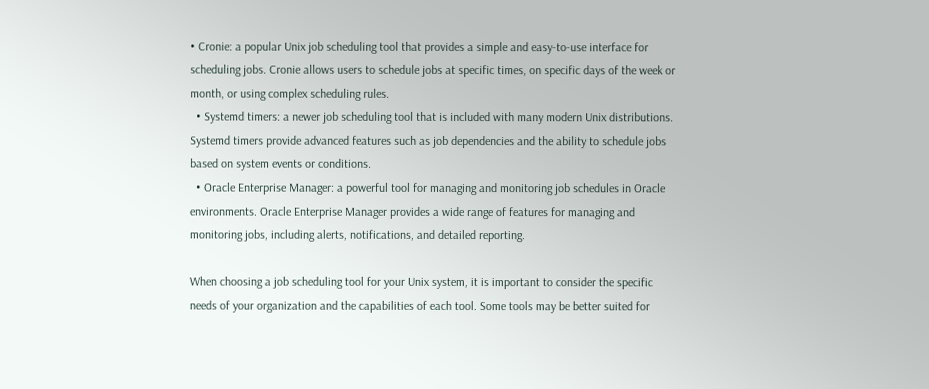• Cronie: a popular Unix job scheduling tool that provides a simple and easy-to-use interface for scheduling jobs. Cronie allows users to schedule jobs at specific times, on specific days of the week or month, or using complex scheduling rules.
  • Systemd timers: a newer job scheduling tool that is included with many modern Unix distributions. Systemd timers provide advanced features such as job dependencies and the ability to schedule jobs based on system events or conditions.
  • Oracle Enterprise Manager: a powerful tool for managing and monitoring job schedules in Oracle environments. Oracle Enterprise Manager provides a wide range of features for managing and monitoring jobs, including alerts, notifications, and detailed reporting.

When choosing a job scheduling tool for your Unix system, it is important to consider the specific needs of your organization and the capabilities of each tool. Some tools may be better suited for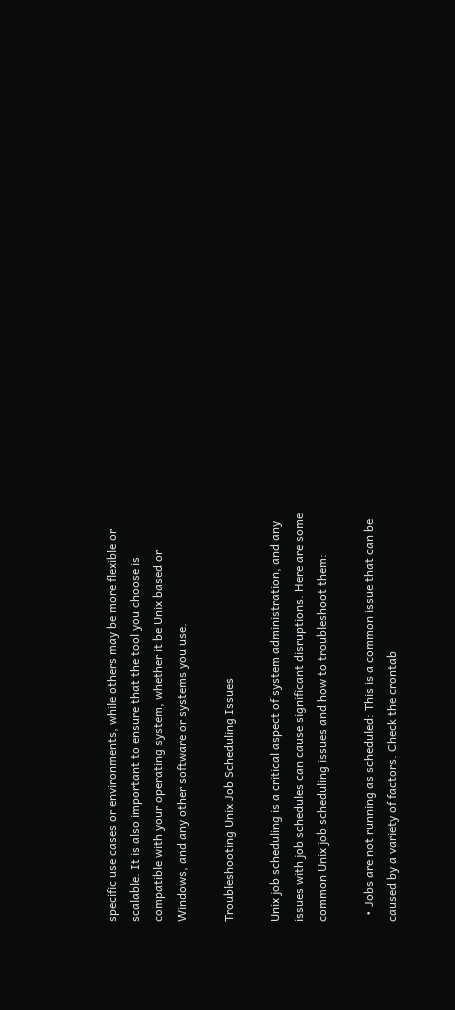specific use cases or environments, while others may be more flexible or scalable. It is also important to ensure that the tool you choose is compatible with your operating system, whether it be Unix based or Windows, and any other software or systems you use.

Troubleshooting Unix Job Scheduling Issues

Unix job scheduling is a critical aspect of system administration, and any issues with job schedules can cause significant disruptions. Here are some common Unix job scheduling issues and how to troubleshoot them:

  • Jobs are not running as scheduled: This is a common issue that can be caused by a variety of factors. Check the crontab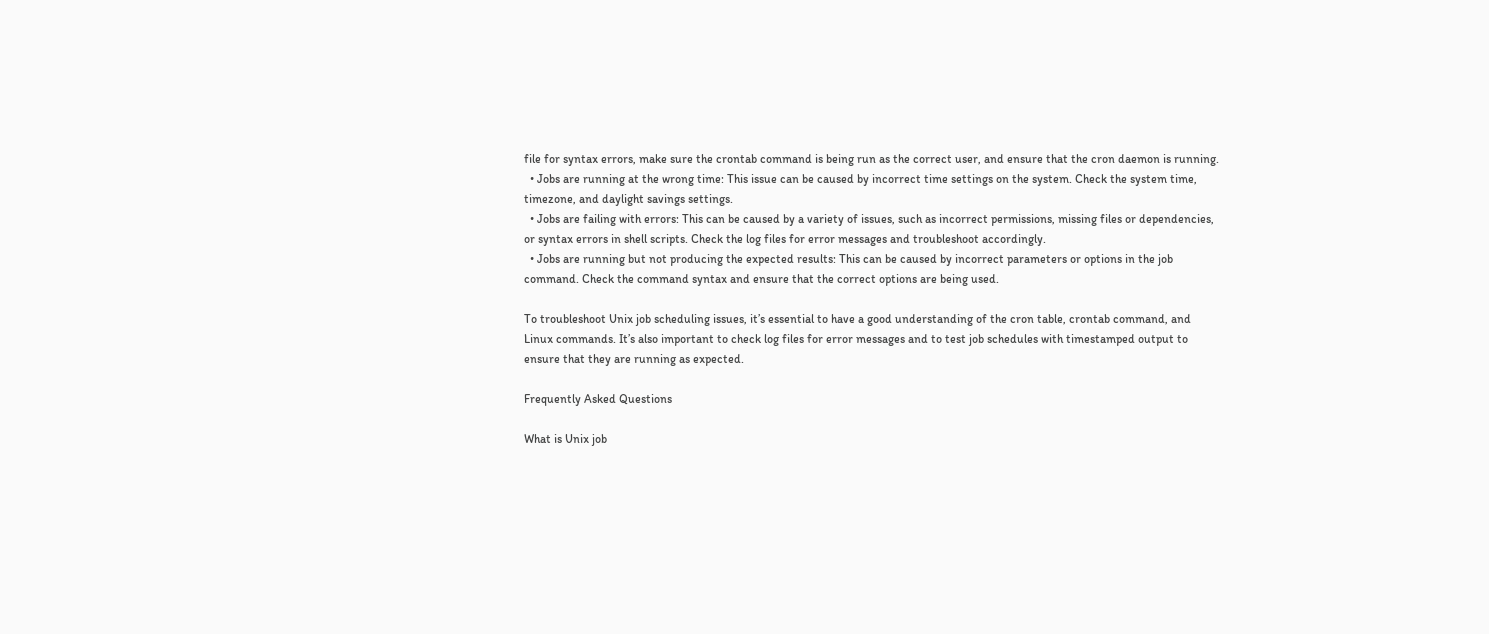file for syntax errors, make sure the crontab command is being run as the correct user, and ensure that the cron daemon is running.
  • Jobs are running at the wrong time: This issue can be caused by incorrect time settings on the system. Check the system time, timezone, and daylight savings settings.
  • Jobs are failing with errors: This can be caused by a variety of issues, such as incorrect permissions, missing files or dependencies, or syntax errors in shell scripts. Check the log files for error messages and troubleshoot accordingly.
  • Jobs are running but not producing the expected results: This can be caused by incorrect parameters or options in the job command. Check the command syntax and ensure that the correct options are being used.

To troubleshoot Unix job scheduling issues, it’s essential to have a good understanding of the cron table, crontab command, and Linux commands. It’s also important to check log files for error messages and to test job schedules with timestamped output to ensure that they are running as expected.

Frequently Asked Questions

What is Unix job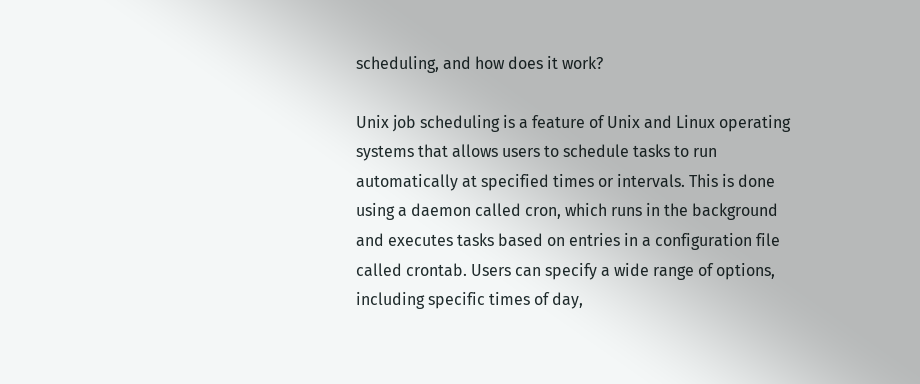scheduling, and how does it work?

Unix job scheduling is a feature of Unix and Linux operating systems that allows users to schedule tasks to run automatically at specified times or intervals. This is done using a daemon called cron, which runs in the background and executes tasks based on entries in a configuration file called crontab. Users can specify a wide range of options, including specific times of day,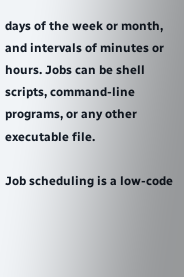days of the week or month, and intervals of minutes or hours. Jobs can be shell scripts, command-line programs, or any other executable file.

Job scheduling is a low-code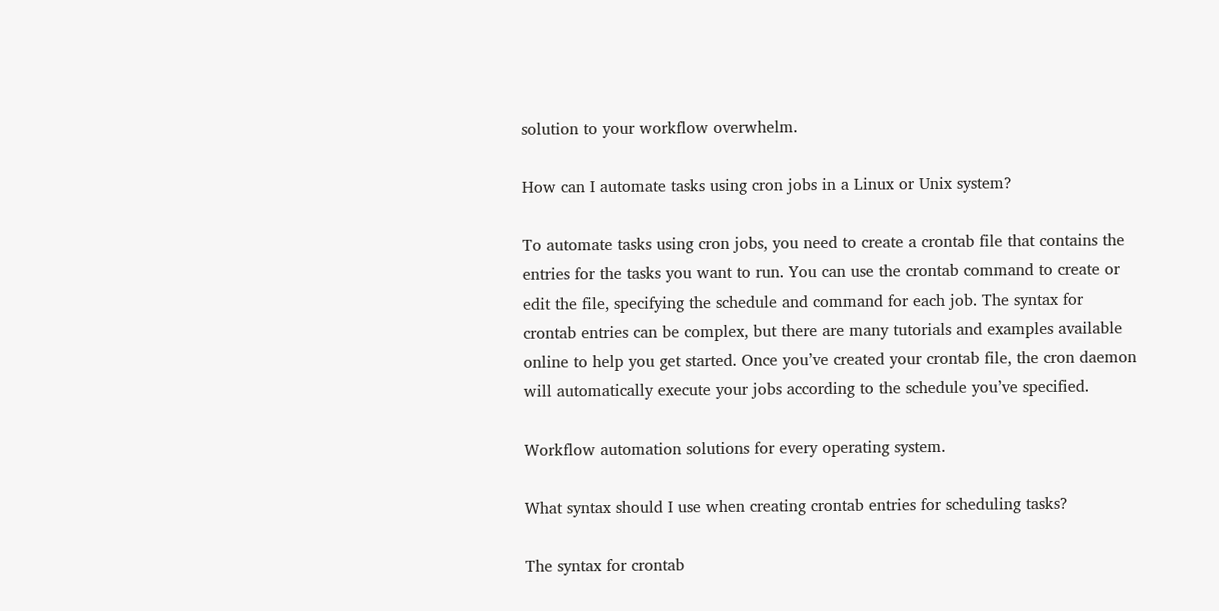solution to your workflow overwhelm.

How can I automate tasks using cron jobs in a Linux or Unix system?

To automate tasks using cron jobs, you need to create a crontab file that contains the entries for the tasks you want to run. You can use the crontab command to create or edit the file, specifying the schedule and command for each job. The syntax for crontab entries can be complex, but there are many tutorials and examples available online to help you get started. Once you’ve created your crontab file, the cron daemon will automatically execute your jobs according to the schedule you’ve specified.

Workflow automation solutions for every operating system.

What syntax should I use when creating crontab entries for scheduling tasks?

The syntax for crontab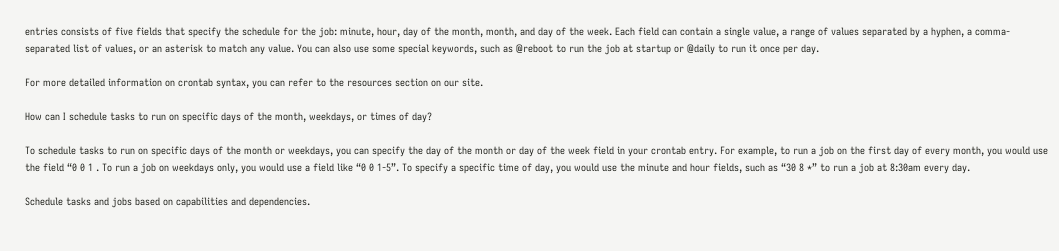entries consists of five fields that specify the schedule for the job: minute, hour, day of the month, month, and day of the week. Each field can contain a single value, a range of values separated by a hyphen, a comma-separated list of values, or an asterisk to match any value. You can also use some special keywords, such as @reboot to run the job at startup or @daily to run it once per day.

For more detailed information on crontab syntax, you can refer to the resources section on our site.

How can I schedule tasks to run on specific days of the month, weekdays, or times of day?

To schedule tasks to run on specific days of the month or weekdays, you can specify the day of the month or day of the week field in your crontab entry. For example, to run a job on the first day of every month, you would use the field “0 0 1 . To run a job on weekdays only, you would use a field like “0 0 1-5”. To specify a specific time of day, you would use the minute and hour fields, such as “30 8 *” to run a job at 8:30am every day.

Schedule tasks and jobs based on capabilities and dependencies.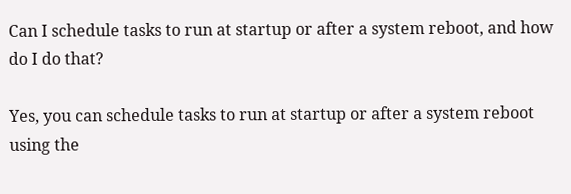Can I schedule tasks to run at startup or after a system reboot, and how do I do that?

Yes, you can schedule tasks to run at startup or after a system reboot using the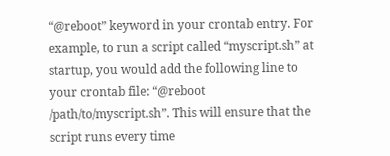“@reboot” keyword in your crontab entry. For example, to run a script called “myscript.sh” at startup, you would add the following line to your crontab file: “@reboot /path/to/myscript.sh”. This will ensure that the script runs every time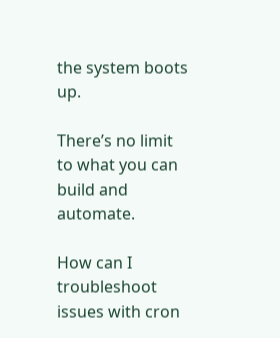the system boots up.

There’s no limit to what you can build and automate.

How can I troubleshoot issues with cron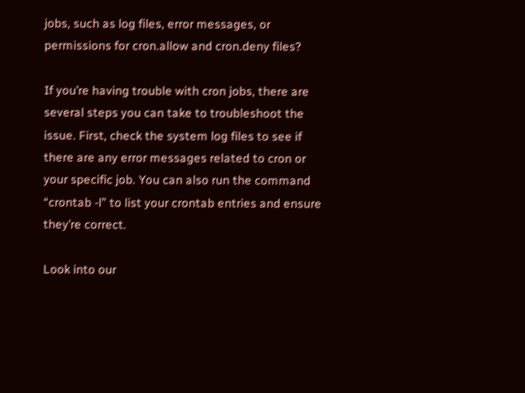jobs, such as log files, error messages, or permissions for cron.allow and cron.deny files?

If you’re having trouble with cron jobs, there are several steps you can take to troubleshoot the issue. First, check the system log files to see if there are any error messages related to cron or your specific job. You can also run the command “crontab -l” to list your crontab entries and ensure they’re correct.

Look into our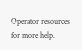Operator resources for more help.